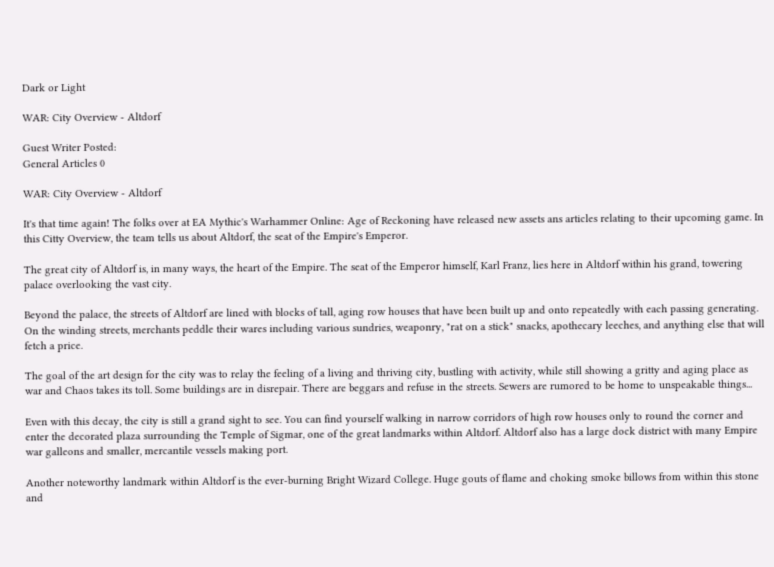Dark or Light

WAR: City Overview - Altdorf

Guest Writer Posted:
General Articles 0

WAR: City Overview - Altdorf

It's that time again! The folks over at EA Mythic's Warhammer Online: Age of Reckoning have released new assets ans articles relating to their upcoming game. In this Citty Overview, the team tells us about Altdorf, the seat of the Empire's Emperor.

The great city of Altdorf is, in many ways, the heart of the Empire. The seat of the Emperor himself, Karl Franz, lies here in Altdorf within his grand, towering palace overlooking the vast city.

Beyond the palace, the streets of Altdorf are lined with blocks of tall, aging row houses that have been built up and onto repeatedly with each passing generating. On the winding streets, merchants peddle their wares including various sundries, weaponry, "rat on a stick" snacks, apothecary leeches, and anything else that will fetch a price.

The goal of the art design for the city was to relay the feeling of a living and thriving city, bustling with activity, while still showing a gritty and aging place as war and Chaos takes its toll. Some buildings are in disrepair. There are beggars and refuse in the streets. Sewers are rumored to be home to unspeakable things...

Even with this decay, the city is still a grand sight to see. You can find yourself walking in narrow corridors of high row houses only to round the corner and enter the decorated plaza surrounding the Temple of Sigmar, one of the great landmarks within Altdorf. Altdorf also has a large dock district with many Empire war galleons and smaller, mercantile vessels making port.

Another noteworthy landmark within Altdorf is the ever-burning Bright Wizard College. Huge gouts of flame and choking smoke billows from within this stone and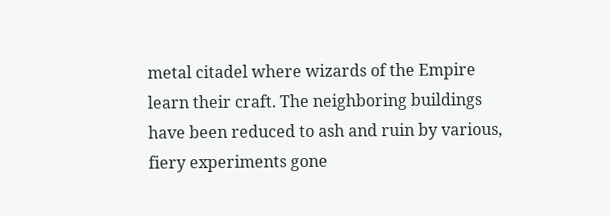metal citadel where wizards of the Empire learn their craft. The neighboring buildings have been reduced to ash and ruin by various, fiery experiments gone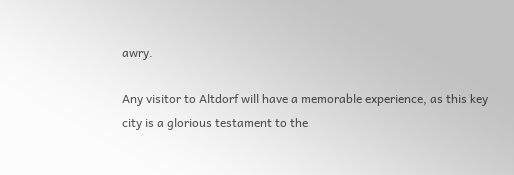awry.

Any visitor to Altdorf will have a memorable experience, as this key city is a glorious testament to the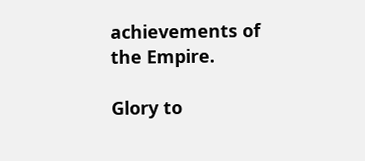achievements of the Empire.

Glory to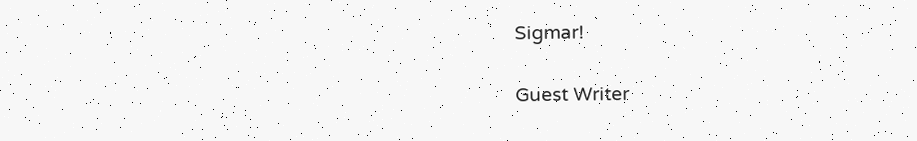Sigmar!


Guest Writer